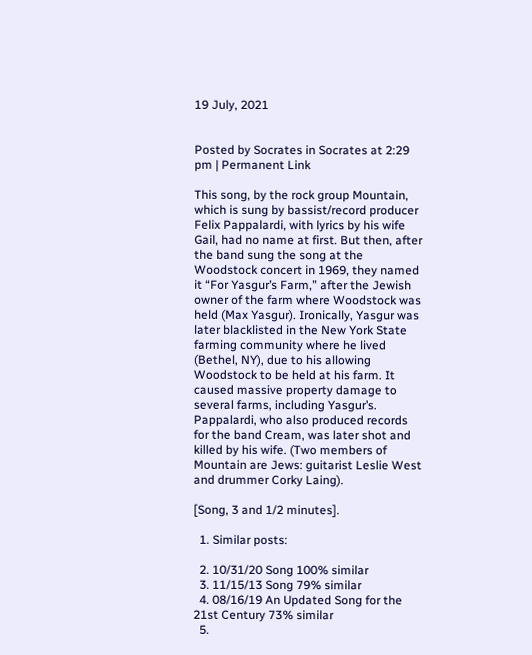19 July, 2021


Posted by Socrates in Socrates at 2:29 pm | Permanent Link

This song, by the rock group Mountain, which is sung by bassist/record producer Felix Pappalardi, with lyrics by his wife Gail, had no name at first. But then, after the band sung the song at the Woodstock concert in 1969, they named it “For Yasgur’s Farm,” after the Jewish owner of the farm where Woodstock was held (Max Yasgur). Ironically, Yasgur was later blacklisted in the New York State farming community where he lived (Bethel, NY), due to his allowing Woodstock to be held at his farm. It caused massive property damage to several farms, including Yasgur’s. Pappalardi, who also produced records for the band Cream, was later shot and killed by his wife. (Two members of Mountain are Jews: guitarist Leslie West and drummer Corky Laing).

[Song, 3 and 1/2 minutes].

  1. Similar posts:

  2. 10/31/20 Song 100% similar
  3. 11/15/13 Song 79% similar
  4. 08/16/19 An Updated Song for the 21st Century 73% similar
  5.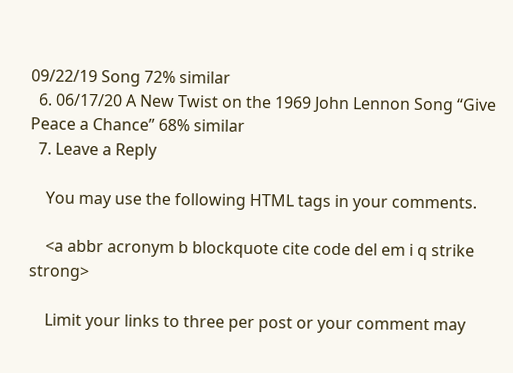09/22/19 Song 72% similar
  6. 06/17/20 A New Twist on the 1969 John Lennon Song “Give Peace a Chance” 68% similar
  7. Leave a Reply

    You may use the following HTML tags in your comments.

    <a abbr acronym b blockquote cite code del em i q strike strong>

    Limit your links to three per post or your comment may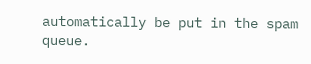automatically be put in the spam queue.